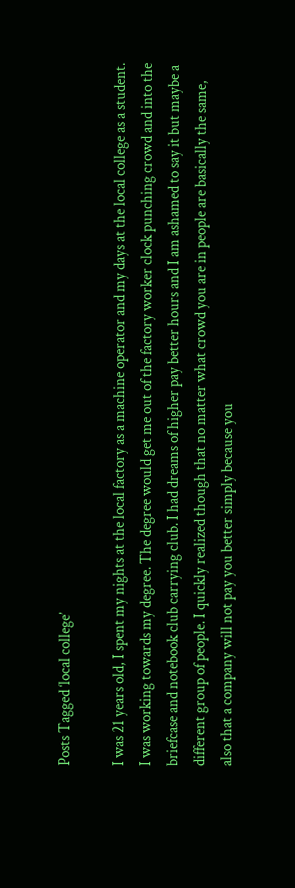Posts Tagged ‘local college’

I was 21 years old, I spent my nights at the local factory as a machine operator and my days at the local college as a student. I was working towards my degree. The degree would get me out of the factory worker clock punching crowd and into the briefcase and notebook club carrying club. I had dreams of higher pay better hours and I am ashamed to say it but maybe a different group of people. I quickly realized though that no matter what crowd you are in people are basically the same, also that a company will not pay you better simply because you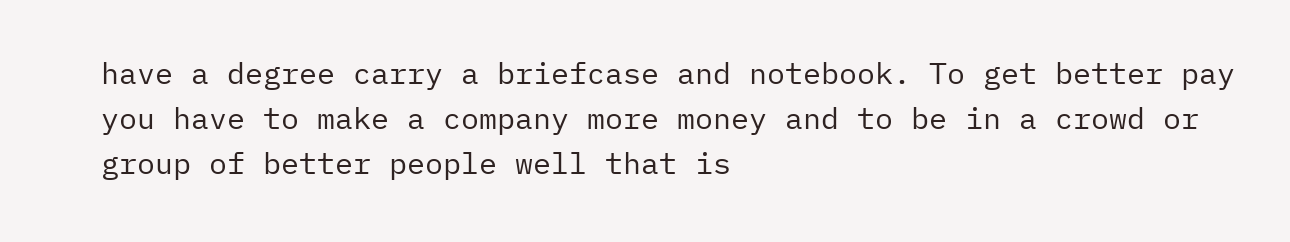have a degree carry a briefcase and notebook. To get better pay you have to make a company more money and to be in a crowd or group of better people well that is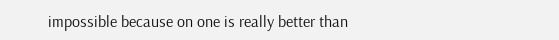impossible because on one is really better than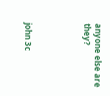anyone else are they?




john 3c